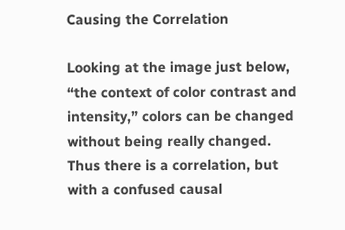Causing the Correlation

Looking at the image just below, “the context of color contrast and intensity,” colors can be changed without being really changed. Thus there is a correlation, but with a confused causal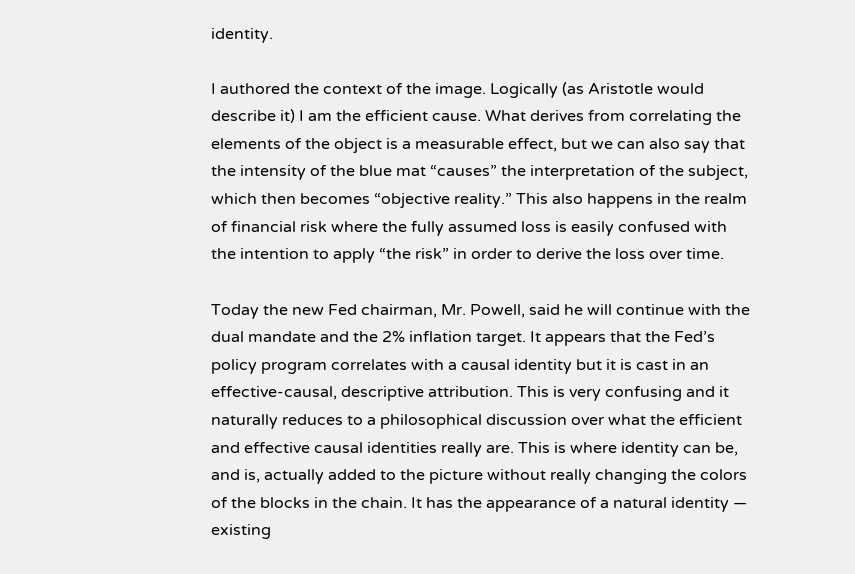identity.

I authored the context of the image. Logically (as Aristotle would describe it) I am the efficient cause. What derives from correlating the elements of the object is a measurable effect, but we can also say that the intensity of the blue mat “causes” the interpretation of the subject, which then becomes “objective reality.” This also happens in the realm of financial risk where the fully assumed loss is easily confused with the intention to apply “the risk” in order to derive the loss over time.

Today the new Fed chairman, Mr. Powell, said he will continue with the dual mandate and the 2% inflation target. It appears that the Fed’s policy program correlates with a causal identity but it is cast in an effective-causal, descriptive attribution. This is very confusing and it naturally reduces to a philosophical discussion over what the efficient and effective causal identities really are. This is where identity can be, and is, actually added to the picture without really changing the colors of the blocks in the chain. It has the appearance of a natural identity — existing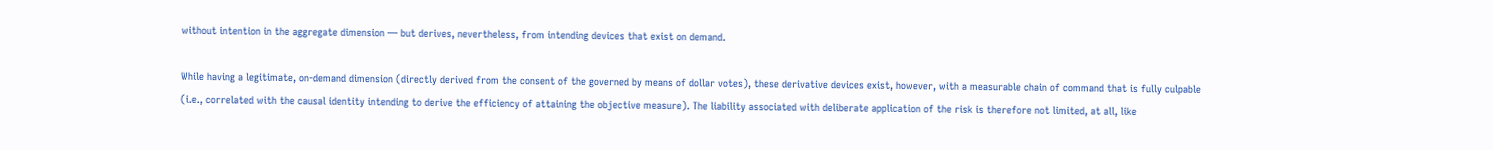without intention in the aggregate dimension — but derives, nevertheless, from intending devices that exist on demand.

While having a legitimate, on-demand dimension (directly derived from the consent of the governed by means of dollar votes), these derivative devices exist, however, with a measurable chain of command that is fully culpable (i.e., correlated with the causal identity intending to derive the efficiency of attaining the objective measure). The liability associated with deliberate application of the risk is therefore not limited, at all, like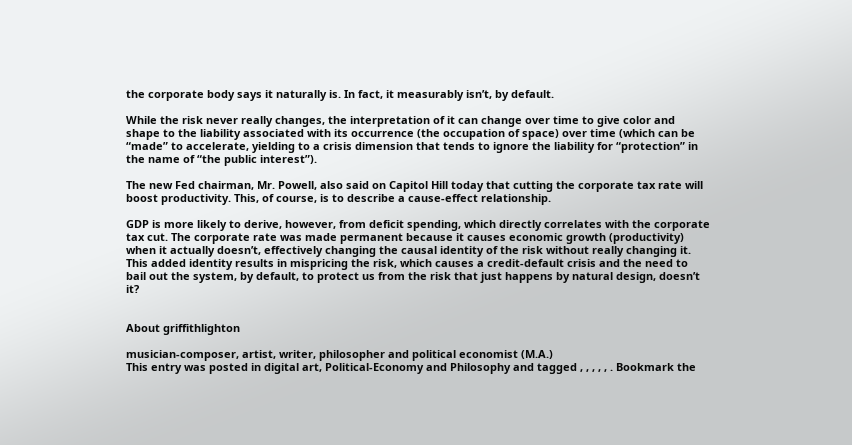the corporate body says it naturally is. In fact, it measurably isn’t, by default.

While the risk never really changes, the interpretation of it can change over time to give color and shape to the liability associated with its occurrence (the occupation of space) over time (which can be “made” to accelerate, yielding to a crisis dimension that tends to ignore the liability for “protection” in the name of “the public interest”).

The new Fed chairman, Mr. Powell, also said on Capitol Hill today that cutting the corporate tax rate will boost productivity. This, of course, is to describe a cause-effect relationship.

GDP is more likely to derive, however, from deficit spending, which directly correlates with the corporate tax cut. The corporate rate was made permanent because it causes economic growth (productivity) when it actually doesn’t, effectively changing the causal identity of the risk without really changing it. This added identity results in mispricing the risk, which causes a credit-default crisis and the need to bail out the system, by default, to protect us from the risk that just happens by natural design, doesn’t it?


About griffithlighton

musician-composer, artist, writer, philosopher and political economist (M.A.)
This entry was posted in digital art, Political-Economy and Philosophy and tagged , , , , , . Bookmark the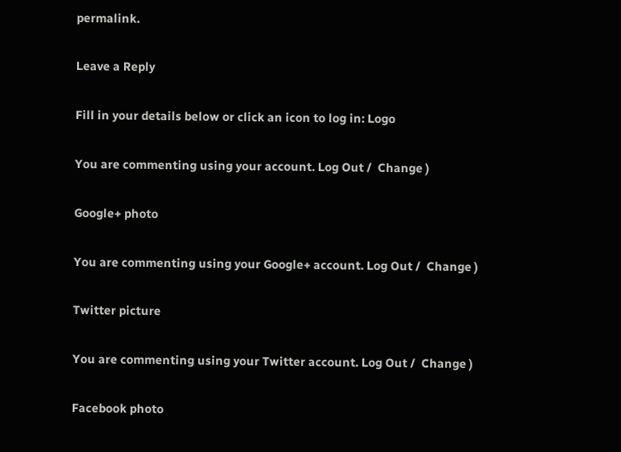permalink.

Leave a Reply

Fill in your details below or click an icon to log in: Logo

You are commenting using your account. Log Out /  Change )

Google+ photo

You are commenting using your Google+ account. Log Out /  Change )

Twitter picture

You are commenting using your Twitter account. Log Out /  Change )

Facebook photo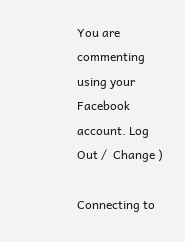You are commenting using your Facebook account. Log Out /  Change )

Connecting to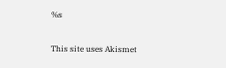%s

This site uses Akismet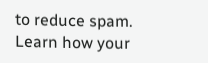to reduce spam. Learn how your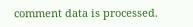comment data is processed.